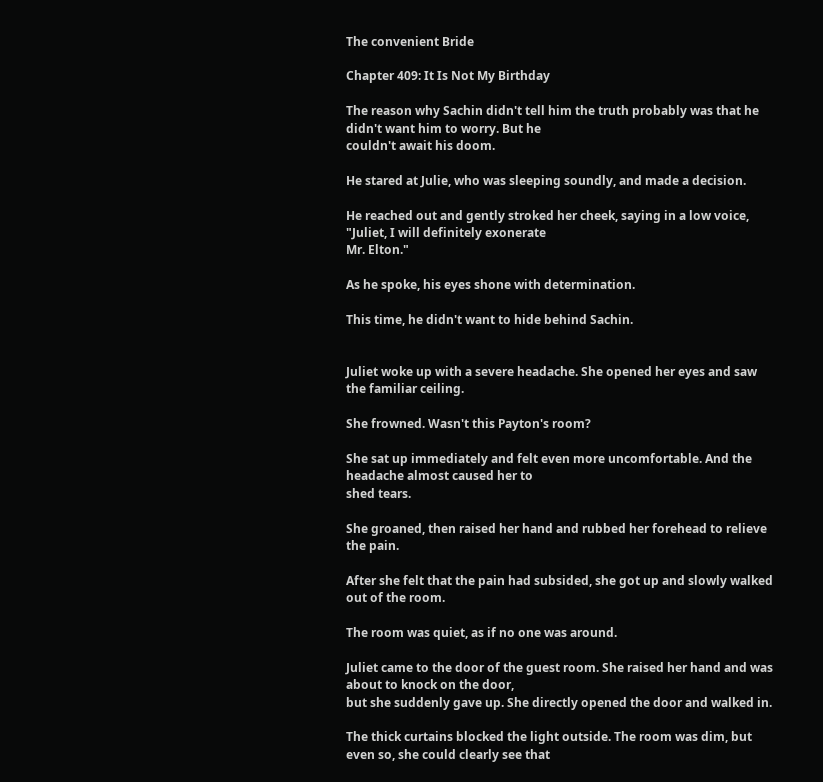The convenient Bride

Chapter 409: It Is Not My Birthday

The reason why Sachin didn't tell him the truth probably was that he didn't want him to worry. But he
couldn't await his doom.

He stared at Julie, who was sleeping soundly, and made a decision.

He reached out and gently stroked her cheek, saying in a low voice, "Juliet, I will definitely exonerate
Mr. Elton."

As he spoke, his eyes shone with determination.

This time, he didn't want to hide behind Sachin.


Juliet woke up with a severe headache. She opened her eyes and saw the familiar ceiling.

She frowned. Wasn't this Payton's room?

She sat up immediately and felt even more uncomfortable. And the headache almost caused her to
shed tears.

She groaned, then raised her hand and rubbed her forehead to relieve the pain.

After she felt that the pain had subsided, she got up and slowly walked out of the room.

The room was quiet, as if no one was around.

Juliet came to the door of the guest room. She raised her hand and was about to knock on the door,
but she suddenly gave up. She directly opened the door and walked in.

The thick curtains blocked the light outside. The room was dim, but even so, she could clearly see that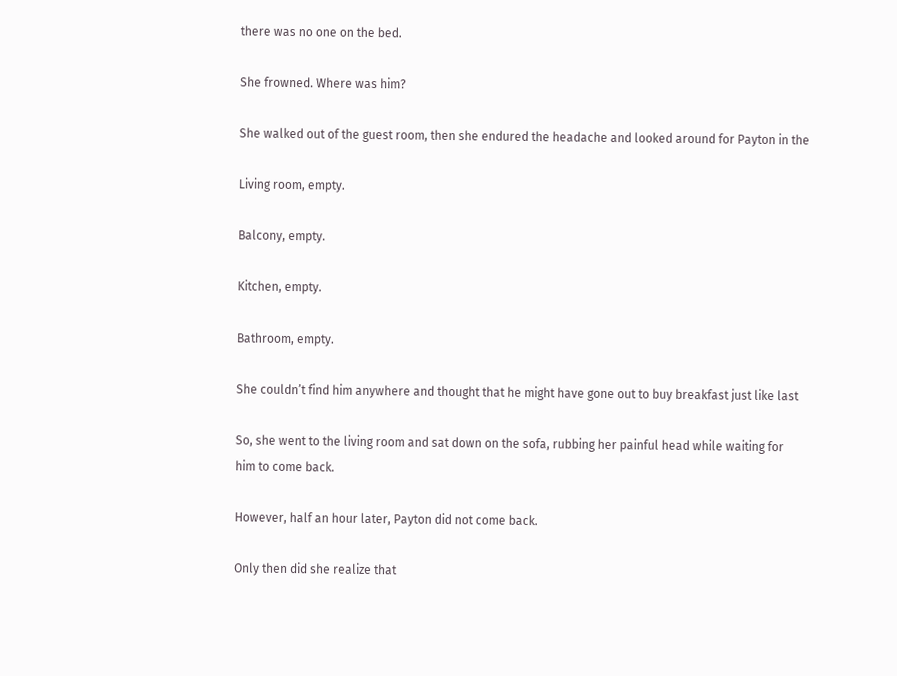there was no one on the bed.

She frowned. Where was him?

She walked out of the guest room, then she endured the headache and looked around for Payton in the

Living room, empty.

Balcony, empty.

Kitchen, empty.

Bathroom, empty.

She couldn’t find him anywhere and thought that he might have gone out to buy breakfast just like last

So, she went to the living room and sat down on the sofa, rubbing her painful head while waiting for
him to come back.

However, half an hour later, Payton did not come back.

Only then did she realize that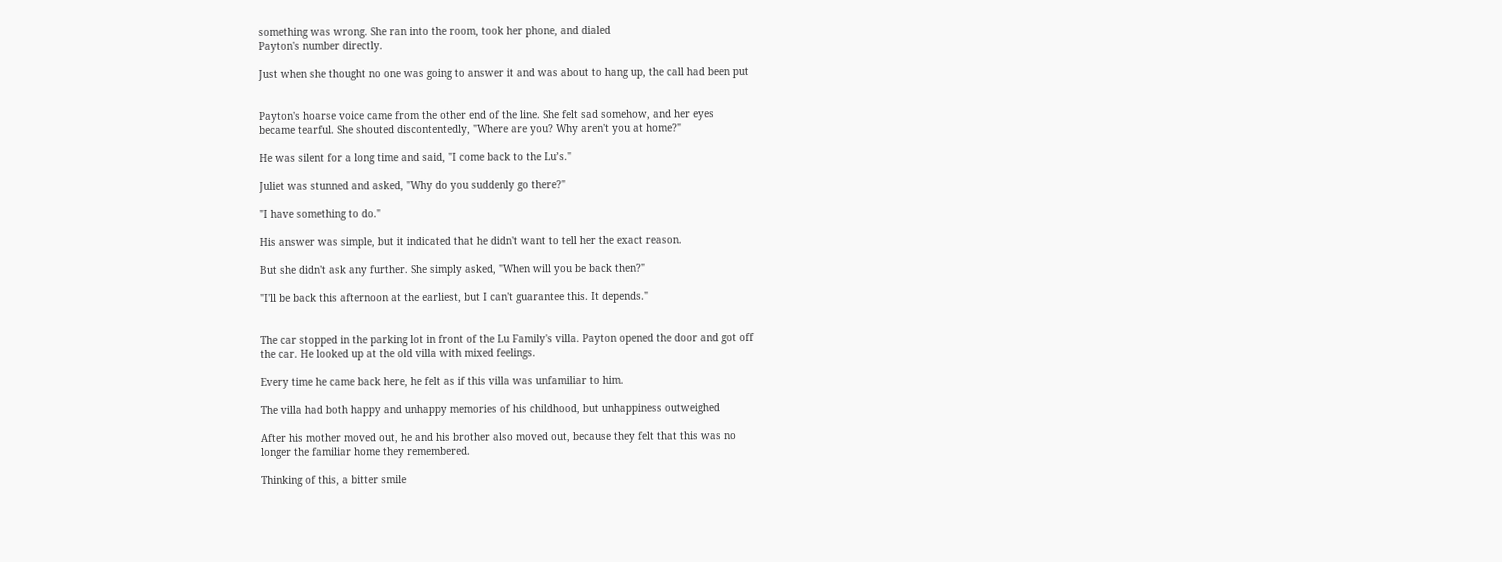something was wrong. She ran into the room, took her phone, and dialed
Payton's number directly.

Just when she thought no one was going to answer it and was about to hang up, the call had been put


Payton's hoarse voice came from the other end of the line. She felt sad somehow, and her eyes
became tearful. She shouted discontentedly, "Where are you? Why aren't you at home?"

He was silent for a long time and said, "I come back to the Lu’s."

Juliet was stunned and asked, "Why do you suddenly go there?"

"I have something to do."

His answer was simple, but it indicated that he didn't want to tell her the exact reason.

But she didn't ask any further. She simply asked, "When will you be back then?"

"I'll be back this afternoon at the earliest, but I can't guarantee this. It depends."


The car stopped in the parking lot in front of the Lu Family's villa. Payton opened the door and got off
the car. He looked up at the old villa with mixed feelings.

Every time he came back here, he felt as if this villa was unfamiliar to him.

The villa had both happy and unhappy memories of his childhood, but unhappiness outweighed

After his mother moved out, he and his brother also moved out, because they felt that this was no
longer the familiar home they remembered.

Thinking of this, a bitter smile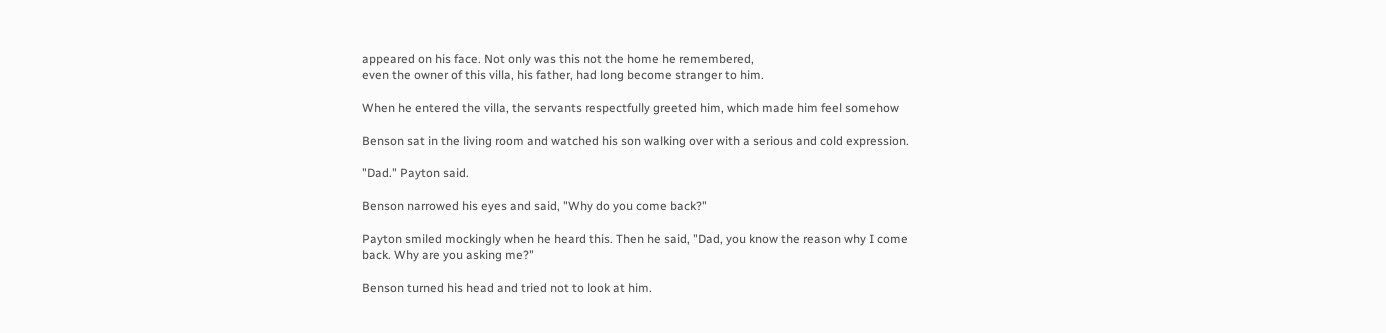appeared on his face. Not only was this not the home he remembered,
even the owner of this villa, his father, had long become stranger to him.

When he entered the villa, the servants respectfully greeted him, which made him feel somehow

Benson sat in the living room and watched his son walking over with a serious and cold expression.

"Dad." Payton said.

Benson narrowed his eyes and said, "Why do you come back?"

Payton smiled mockingly when he heard this. Then he said, "Dad, you know the reason why I come
back. Why are you asking me?"

Benson turned his head and tried not to look at him.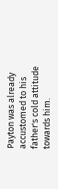Payton was already accustomed to his father's cold attitude towards him.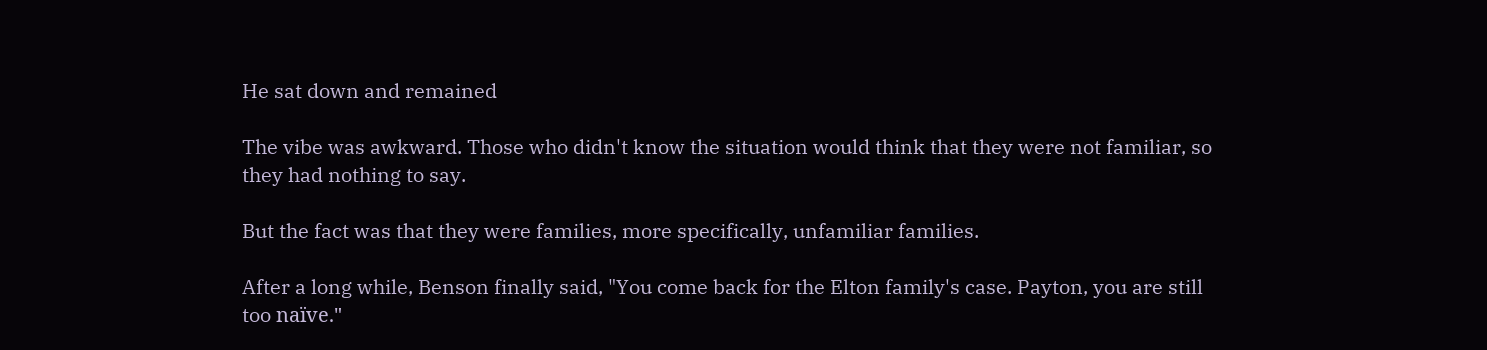He sat down and remained

The vibe was awkward. Those who didn't know the situation would think that they were not familiar, so
they had nothing to say.

But the fact was that they were families, more specifically, unfamiliar families.

After a long while, Benson finally said, "You come back for the Elton family's case. Payton, you are still
too naïve."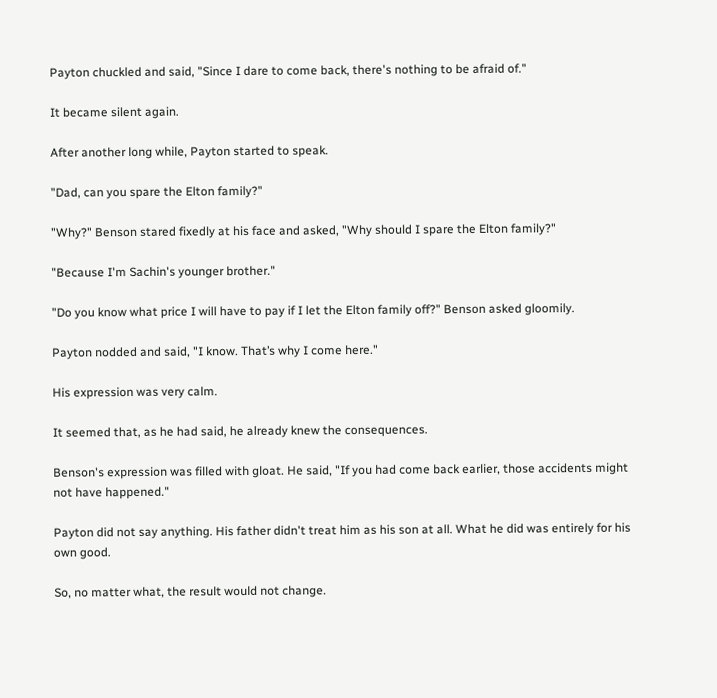Payton chuckled and said, "Since I dare to come back, there's nothing to be afraid of."

It became silent again.

After another long while, Payton started to speak.

"Dad, can you spare the Elton family?"

"Why?" Benson stared fixedly at his face and asked, "Why should I spare the Elton family?"

"Because I'm Sachin's younger brother."

"Do you know what price I will have to pay if I let the Elton family off?" Benson asked gloomily.

Payton nodded and said, "I know. That’s why I come here."

His expression was very calm.

It seemed that, as he had said, he already knew the consequences.

Benson's expression was filled with gloat. He said, "If you had come back earlier, those accidents might
not have happened."

Payton did not say anything. His father didn't treat him as his son at all. What he did was entirely for his
own good.

So, no matter what, the result would not change.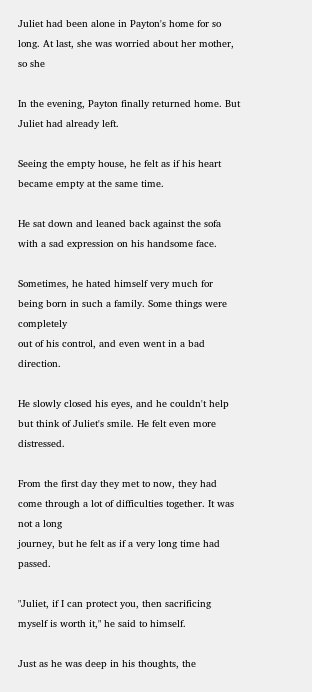Juliet had been alone in Payton's home for so long. At last, she was worried about her mother, so she

In the evening, Payton finally returned home. But Juliet had already left.

Seeing the empty house, he felt as if his heart became empty at the same time.

He sat down and leaned back against the sofa with a sad expression on his handsome face.

Sometimes, he hated himself very much for being born in such a family. Some things were completely
out of his control, and even went in a bad direction.

He slowly closed his eyes, and he couldn't help but think of Juliet's smile. He felt even more distressed.

From the first day they met to now, they had come through a lot of difficulties together. It was not a long
journey, but he felt as if a very long time had passed.

"Juliet, if I can protect you, then sacrificing myself is worth it," he said to himself.

Just as he was deep in his thoughts, the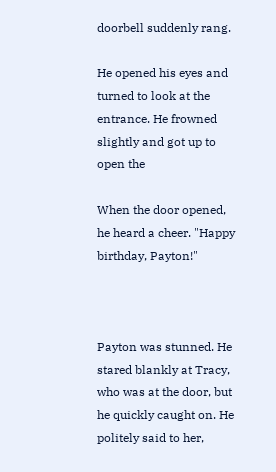doorbell suddenly rang.

He opened his eyes and turned to look at the entrance. He frowned slightly and got up to open the

When the door opened, he heard a cheer. "Happy birthday, Payton!"



Payton was stunned. He stared blankly at Tracy, who was at the door, but he quickly caught on. He
politely said to her,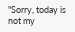"Sorry, today is not my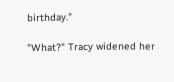birthday."

"What?" Tracy widened her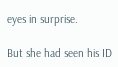eyes in surprise.

But she had seen his ID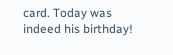card. Today was indeed his birthday!